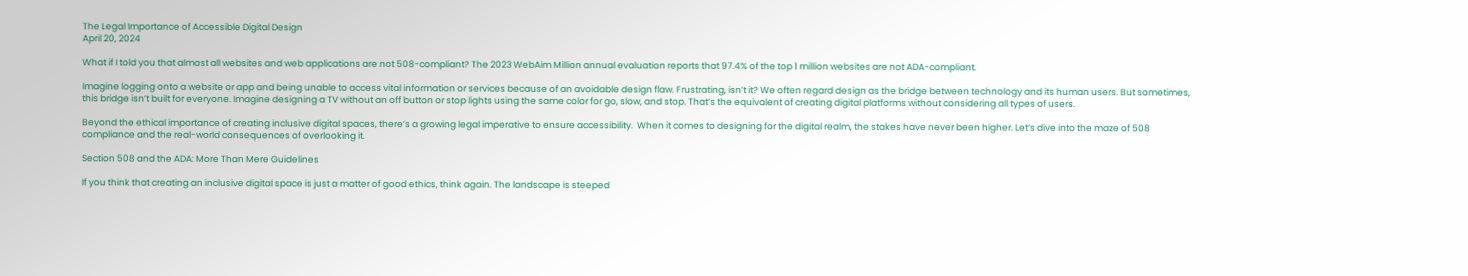The Legal Importance of Accessible Digital Design
April 20, 2024

What if I told you that almost all websites and web applications are not 508-compliant? The 2023 WebAim Million annual evaluation reports that 97.4% of the top 1 million websites are not ADA-compliant.

Imagine logging onto a website or app and being unable to access vital information or services because of an avoidable design flaw. Frustrating, isn’t it? We often regard design as the bridge between technology and its human users. But sometimes, this bridge isn’t built for everyone. Imagine designing a TV without an off button or stop lights using the same color for go, slow, and stop. That’s the equivalent of creating digital platforms without considering all types of users.

Beyond the ethical importance of creating inclusive digital spaces, there’s a growing legal imperative to ensure accessibility.  When it comes to designing for the digital realm, the stakes have never been higher. Let’s dive into the maze of 508 compliance and the real-world consequences of overlooking it.

Section 508 and the ADA: More Than Mere Guidelines

If you think that creating an inclusive digital space is just a matter of good ethics, think again. The landscape is steeped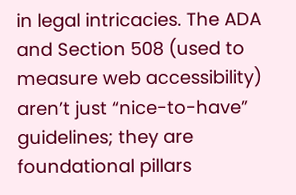in legal intricacies. The ADA and Section 508 (used to measure web accessibility) aren’t just “nice-to-have” guidelines; they are foundational pillars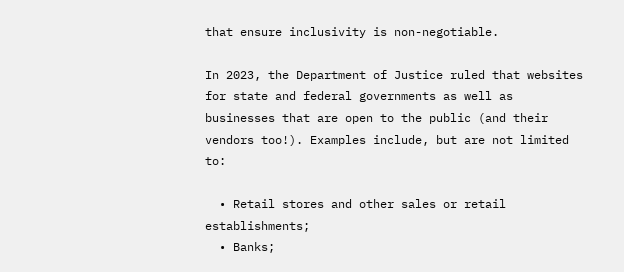that ensure inclusivity is non-negotiable.

In 2023, the Department of Justice ruled that websites for state and federal governments as well as businesses that are open to the public (and their vendors too!). Examples include, but are not limited to:

  • Retail stores and other sales or retail establishments;
  • Banks;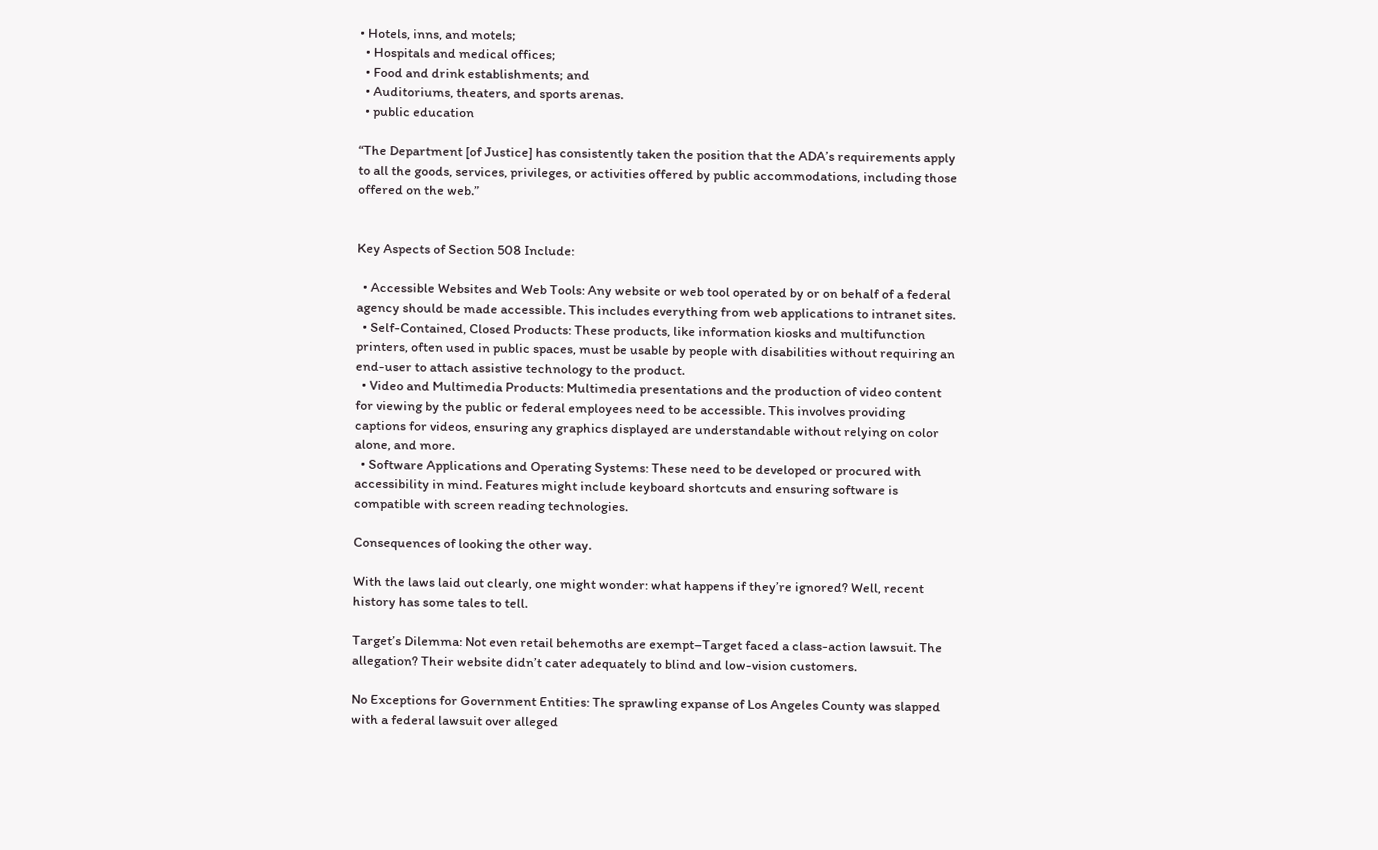• Hotels, inns, and motels;
  • Hospitals and medical offices;
  • Food and drink establishments; and
  • Auditoriums, theaters, and sports arenas.
  • public education

“The Department [of Justice] has consistently taken the position that the ADA’s requirements apply to all the goods, services, privileges, or activities offered by public accommodations, including those offered on the web.”


Key Aspects of Section 508 Include:

  • Accessible Websites and Web Tools: Any website or web tool operated by or on behalf of a federal agency should be made accessible. This includes everything from web applications to intranet sites.
  • Self-Contained, Closed Products: These products, like information kiosks and multifunction printers, often used in public spaces, must be usable by people with disabilities without requiring an end-user to attach assistive technology to the product.
  • Video and Multimedia Products: Multimedia presentations and the production of video content for viewing by the public or federal employees need to be accessible. This involves providing captions for videos, ensuring any graphics displayed are understandable without relying on color alone, and more.
  • Software Applications and Operating Systems: These need to be developed or procured with accessibility in mind. Features might include keyboard shortcuts and ensuring software is compatible with screen reading technologies.

Consequences of looking the other way.

With the laws laid out clearly, one might wonder: what happens if they’re ignored? Well, recent history has some tales to tell.

Target’s Dilemma: Not even retail behemoths are exempt–Target faced a class-action lawsuit. The allegation? Their website didn’t cater adequately to blind and low-vision customers.

No Exceptions for Government Entities: The sprawling expanse of Los Angeles County was slapped with a federal lawsuit over alleged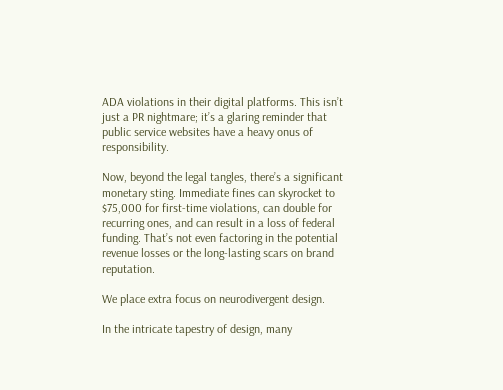ADA violations in their digital platforms. This isn’t just a PR nightmare; it’s a glaring reminder that public service websites have a heavy onus of responsibility.

Now, beyond the legal tangles, there’s a significant monetary sting. Immediate fines can skyrocket to $75,000 for first-time violations, can double for recurring ones, and can result in a loss of federal funding. That’s not even factoring in the potential revenue losses or the long-lasting scars on brand reputation.

We place extra focus on neurodivergent design.

In the intricate tapestry of design, many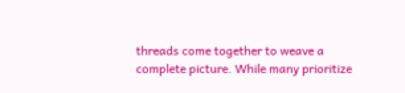threads come together to weave a complete picture. While many prioritize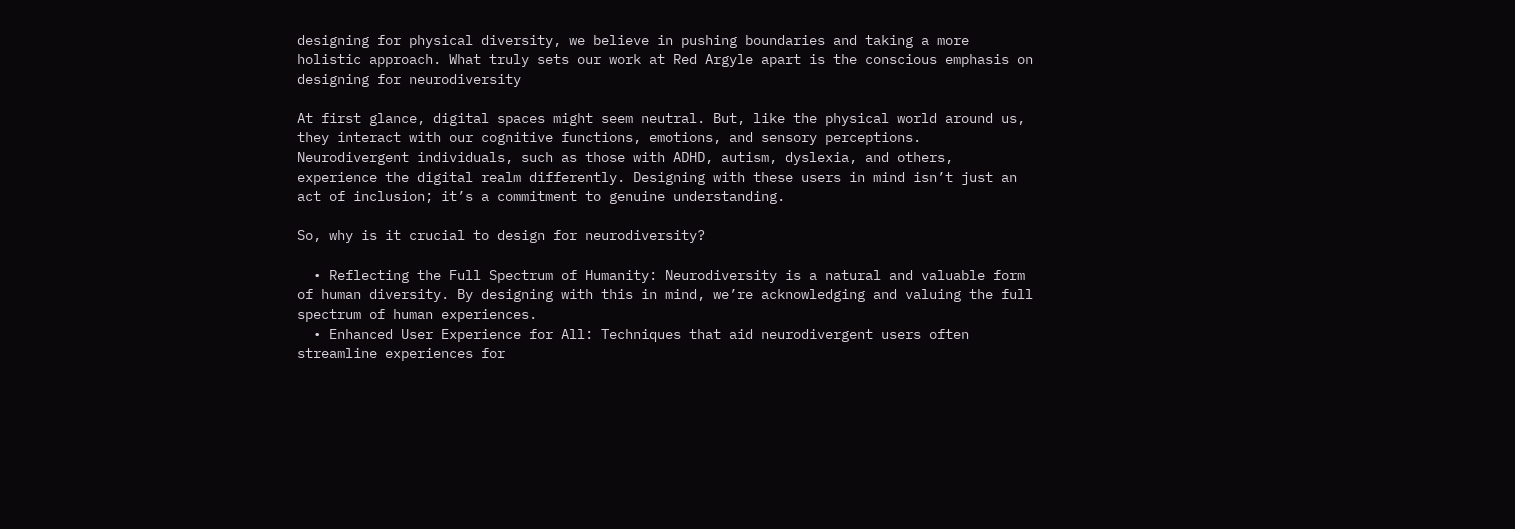designing for physical diversity, we believe in pushing boundaries and taking a more holistic approach. What truly sets our work at Red Argyle apart is the conscious emphasis on designing for neurodiversity

At first glance, digital spaces might seem neutral. But, like the physical world around us, they interact with our cognitive functions, emotions, and sensory perceptions. Neurodivergent individuals, such as those with ADHD, autism, dyslexia, and others, experience the digital realm differently. Designing with these users in mind isn’t just an act of inclusion; it’s a commitment to genuine understanding.

So, why is it crucial to design for neurodiversity?

  • Reflecting the Full Spectrum of Humanity: Neurodiversity is a natural and valuable form of human diversity. By designing with this in mind, we’re acknowledging and valuing the full spectrum of human experiences.
  • Enhanced User Experience for All: Techniques that aid neurodivergent users often streamline experiences for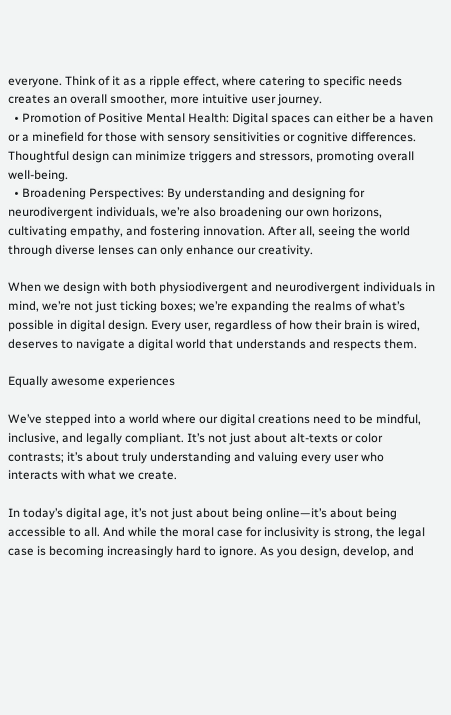everyone. Think of it as a ripple effect, where catering to specific needs creates an overall smoother, more intuitive user journey.
  • Promotion of Positive Mental Health: Digital spaces can either be a haven or a minefield for those with sensory sensitivities or cognitive differences. Thoughtful design can minimize triggers and stressors, promoting overall well-being.
  • Broadening Perspectives: By understanding and designing for neurodivergent individuals, we’re also broadening our own horizons, cultivating empathy, and fostering innovation. After all, seeing the world through diverse lenses can only enhance our creativity.

When we design with both physiodivergent and neurodivergent individuals in mind, we’re not just ticking boxes; we’re expanding the realms of what’s possible in digital design. Every user, regardless of how their brain is wired, deserves to navigate a digital world that understands and respects them.

Equally awesome experiences

We’ve stepped into a world where our digital creations need to be mindful, inclusive, and legally compliant. It’s not just about alt-texts or color contrasts; it’s about truly understanding and valuing every user who interacts with what we create.

In today’s digital age, it’s not just about being online—it’s about being accessible to all. And while the moral case for inclusivity is strong, the legal case is becoming increasingly hard to ignore. As you design, develop, and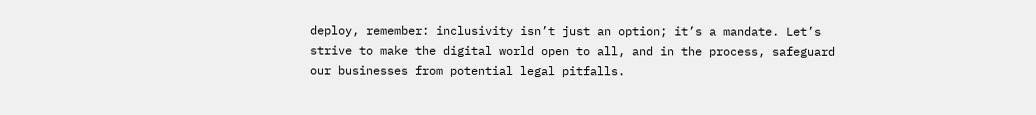deploy, remember: inclusivity isn’t just an option; it’s a mandate. Let’s strive to make the digital world open to all, and in the process, safeguard our businesses from potential legal pitfalls.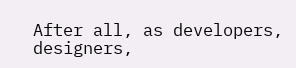After all, as developers, designers,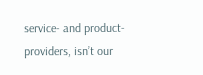service- and product-providers, isn’t our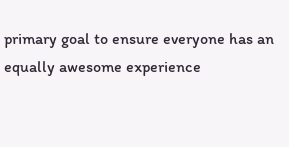primary goal to ensure everyone has an equally awesome experience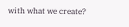with what we create?